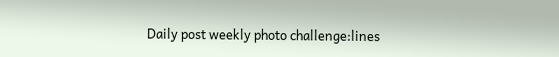Daily post weekly photo challenge:lines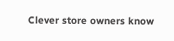Clever store owners know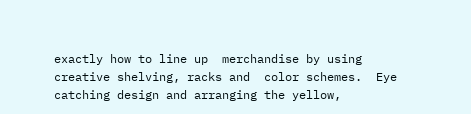exactly how to line up  merchandise by using creative shelving, racks and  color schemes.  Eye catching design and arranging the yellow,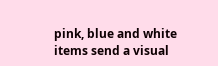pink, blue and white items send a visual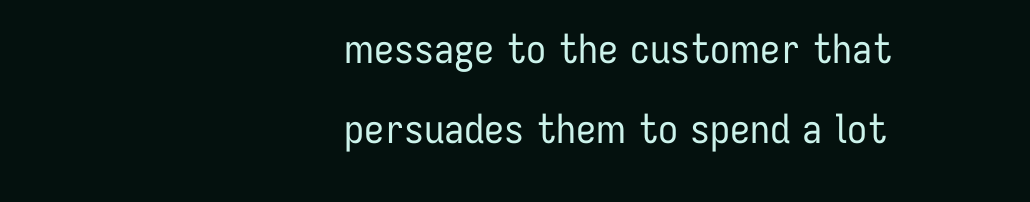message to the customer that persuades them to spend a lot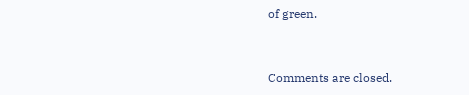of green.


Comments are closed.